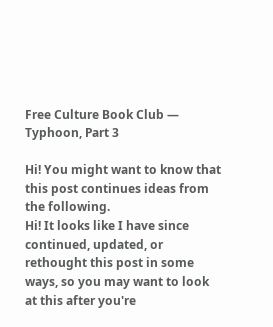Free Culture Book Club — Typhoon, Part 3

Hi! You might want to know that this post continues ideas from the following.
Hi! It looks like I have since continued, updated, or rethought this post in some ways, so you may want to look at this after you're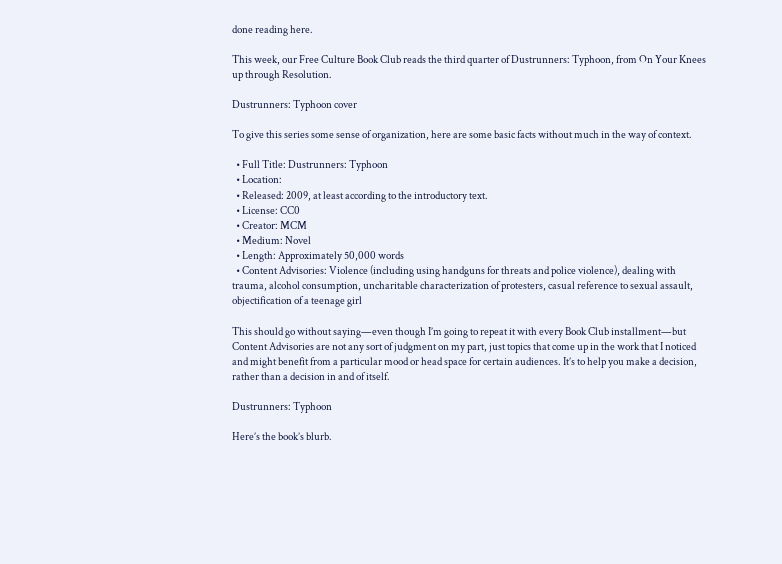done reading here.

This week, our Free Culture Book Club reads the third quarter of Dustrunners: Typhoon, from On Your Knees up through Resolution.

Dustrunners: Typhoon cover

To give this series some sense of organization, here are some basic facts without much in the way of context.

  • Full Title: Dustrunners: Typhoon
  • Location:
  • Released: 2009, at least according to the introductory text.
  • License: CC0
  • Creator: MCM
  • Medium: Novel
  • Length: Approximately 50,000 words
  • Content Advisories: Violence (including using handguns for threats and police violence), dealing with trauma, alcohol consumption, uncharitable characterization of protesters, casual reference to sexual assault, objectification of a teenage girl

This should go without saying—even though I’m going to repeat it with every Book Club installment—but Content Advisories are not any sort of judgment on my part, just topics that come up in the work that I noticed and might benefit from a particular mood or head space for certain audiences. It’s to help you make a decision, rather than a decision in and of itself.

Dustrunners: Typhoon

Here’s the book’s blurb.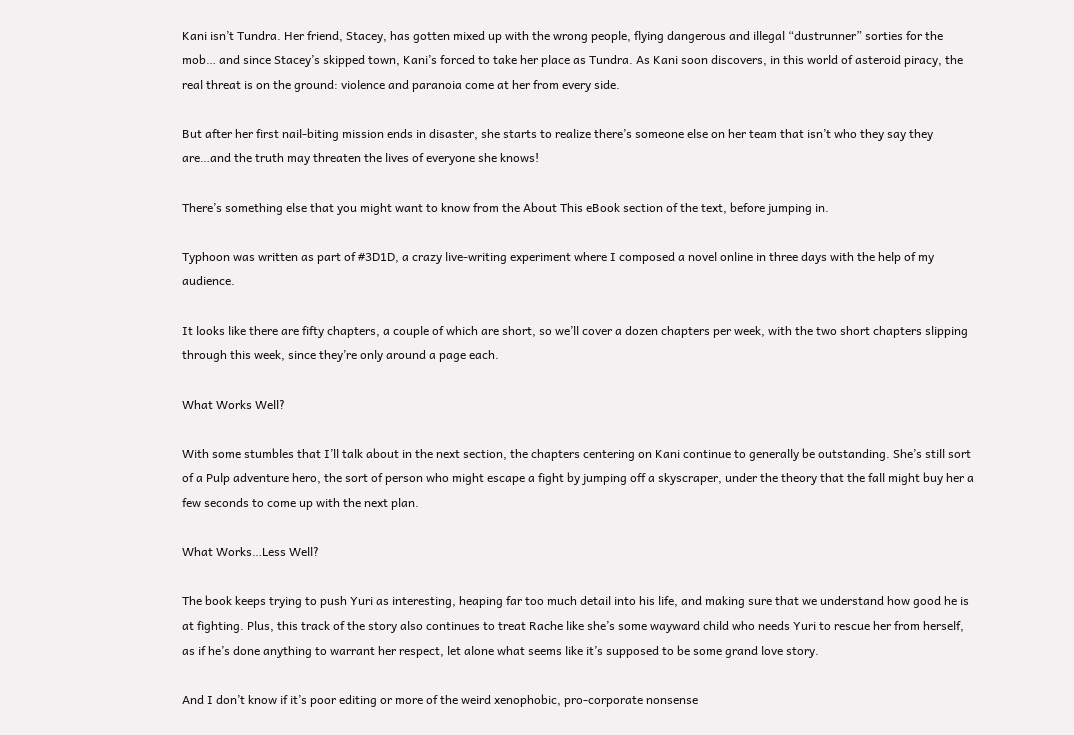Kani isn’t Tundra. Her friend, Stacey, has gotten mixed up with the wrong people, flying dangerous and illegal “dustrunner” sorties for the mob… and since Stacey’s skipped town, Kani’s forced to take her place as Tundra. As Kani soon discovers, in this world of asteroid piracy, the real threat is on the ground: violence and paranoia come at her from every side.

But after her first nail-biting mission ends in disaster, she starts to realize there’s someone else on her team that isn’t who they say they are…and the truth may threaten the lives of everyone she knows!

There’s something else that you might want to know from the About This eBook section of the text, before jumping in.

Typhoon was written as part of #3D1D, a crazy live-writing experiment where I composed a novel online in three days with the help of my audience.

It looks like there are fifty chapters, a couple of which are short, so we’ll cover a dozen chapters per week, with the two short chapters slipping through this week, since they’re only around a page each.

What Works Well?

With some stumbles that I’ll talk about in the next section, the chapters centering on Kani continue to generally be outstanding. She’s still sort of a Pulp adventure hero, the sort of person who might escape a fight by jumping off a skyscraper, under the theory that the fall might buy her a few seconds to come up with the next plan.

What Works…Less Well?

The book keeps trying to push Yuri as interesting, heaping far too much detail into his life, and making sure that we understand how good he is at fighting. Plus, this track of the story also continues to treat Rache like she’s some wayward child who needs Yuri to rescue her from herself, as if he’s done anything to warrant her respect, let alone what seems like it’s supposed to be some grand love story.

And I don’t know if it’s poor editing or more of the weird xenophobic, pro-corporate nonsense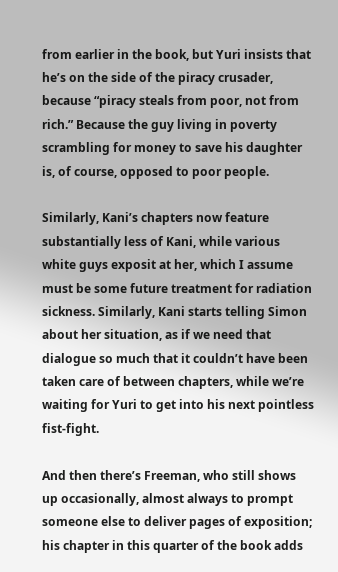from earlier in the book, but Yuri insists that he’s on the side of the piracy crusader, because “piracy steals from poor, not from rich.” Because the guy living in poverty scrambling for money to save his daughter is, of course, opposed to poor people.

Similarly, Kani’s chapters now feature substantially less of Kani, while various white guys exposit at her, which I assume must be some future treatment for radiation sickness. Similarly, Kani starts telling Simon about her situation, as if we need that dialogue so much that it couldn’t have been taken care of between chapters, while we’re waiting for Yuri to get into his next pointless fist-fight.

And then there’s Freeman, who still shows up occasionally, almost always to prompt someone else to deliver pages of exposition; his chapter in this quarter of the book adds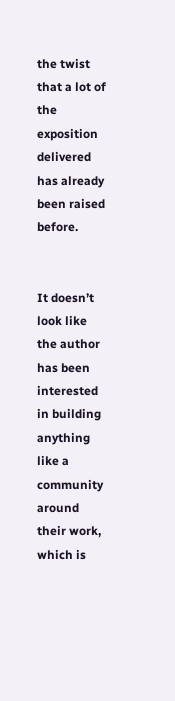the twist that a lot of the exposition delivered has already been raised before.


It doesn’t look like the author has been interested in building anything like a community around their work, which is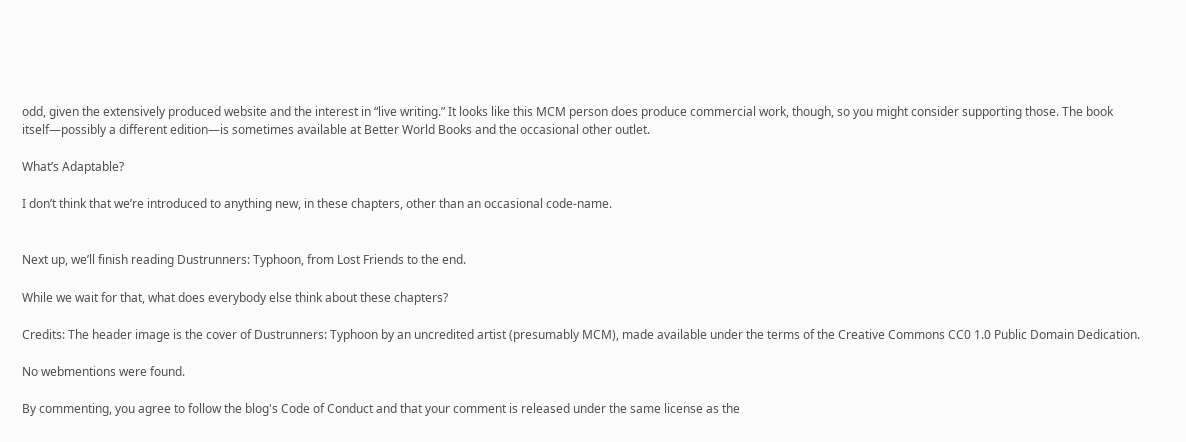odd, given the extensively produced website and the interest in “live writing.” It looks like this MCM person does produce commercial work, though, so you might consider supporting those. The book itself—possibly a different edition—is sometimes available at Better World Books and the occasional other outlet.

What’s Adaptable?

I don’t think that we’re introduced to anything new, in these chapters, other than an occasional code-name.


Next up, we’ll finish reading Dustrunners: Typhoon, from Lost Friends to the end.

While we wait for that, what does everybody else think about these chapters?

Credits: The header image is the cover of Dustrunners: Typhoon by an uncredited artist (presumably MCM), made available under the terms of the Creative Commons CC0 1.0 Public Domain Dedication.

No webmentions were found.

By commenting, you agree to follow the blog's Code of Conduct and that your comment is released under the same license as the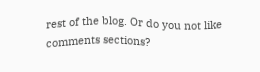rest of the blog. Or do you not like comments sections?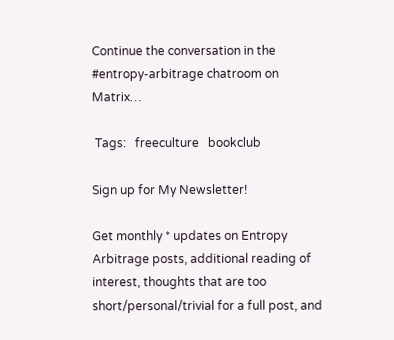Continue the conversation in the #entropy-arbitrage chatroom on Matrix…

 Tags:   freeculture   bookclub

Sign up for My Newsletter!

Get monthly * updates on Entropy Arbitrage posts, additional reading of interest, thoughts that are too short/personal/trivial for a full post, and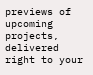previews of upcoming projects, delivered right to your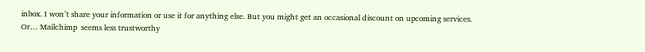inbox. I won’t share your information or use it for anything else. But you might get an occasional discount on upcoming services.
Or… Mailchimp  seems less trustworthy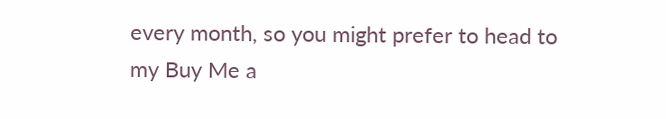every month, so you might prefer to head to my Buy Me a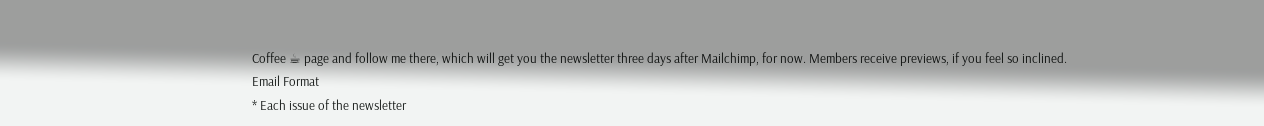Coffee ☕ page and follow me there, which will get you the newsletter three days after Mailchimp, for now. Members receive previews, if you feel so inclined.
Email Format
* Each issue of the newsletter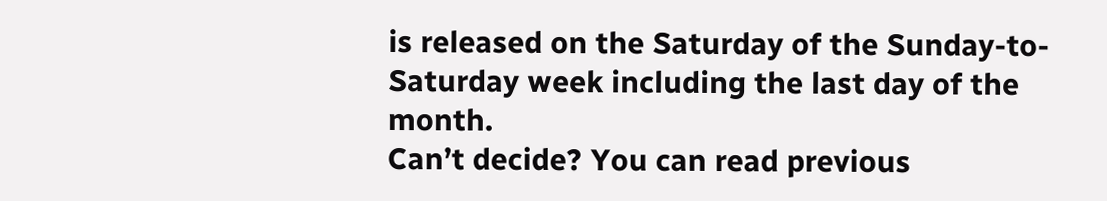is released on the Saturday of the Sunday-to-Saturday week including the last day of the month.
Can’t decide? You can read previous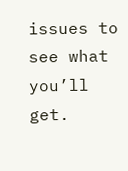issues to see what you’ll get.